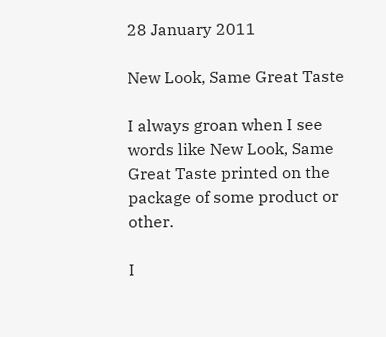28 January 2011

New Look, Same Great Taste

I always groan when I see words like New Look, Same Great Taste printed on the package of some product or other.

I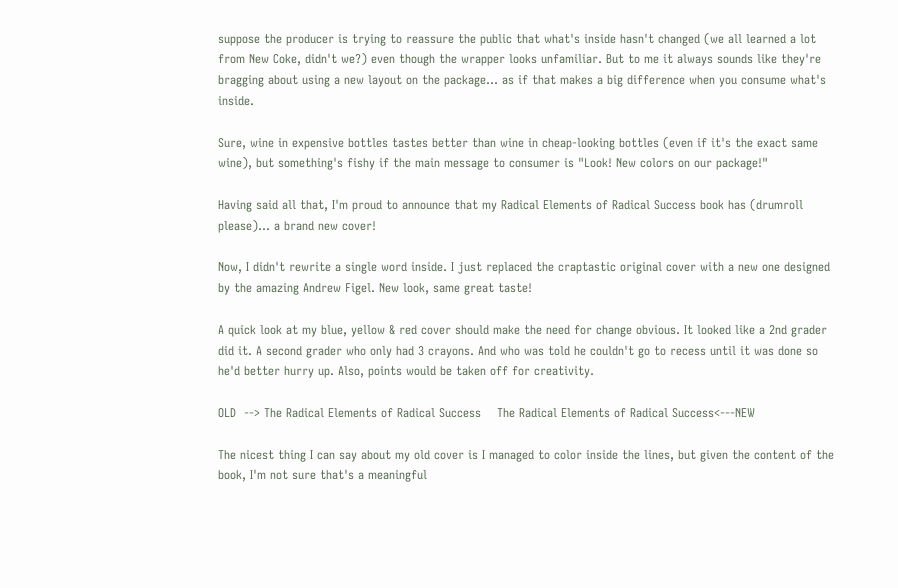suppose the producer is trying to reassure the public that what's inside hasn't changed (we all learned a lot from New Coke, didn't we?) even though the wrapper looks unfamiliar. But to me it always sounds like they're bragging about using a new layout on the package... as if that makes a big difference when you consume what's inside.

Sure, wine in expensive bottles tastes better than wine in cheap-looking bottles (even if it's the exact same wine), but something's fishy if the main message to consumer is "Look! New colors on our package!"

Having said all that, I'm proud to announce that my Radical Elements of Radical Success book has (drumroll please)... a brand new cover!

Now, I didn't rewrite a single word inside. I just replaced the craptastic original cover with a new one designed by the amazing Andrew Figel. New look, same great taste!

A quick look at my blue, yellow & red cover should make the need for change obvious. It looked like a 2nd grader did it. A second grader who only had 3 crayons. And who was told he couldn't go to recess until it was done so he'd better hurry up. Also, points would be taken off for creativity.

OLD  --> The Radical Elements of Radical Success    The Radical Elements of Radical Success<---NEW

The nicest thing I can say about my old cover is I managed to color inside the lines, but given the content of the book, I'm not sure that's a meaningful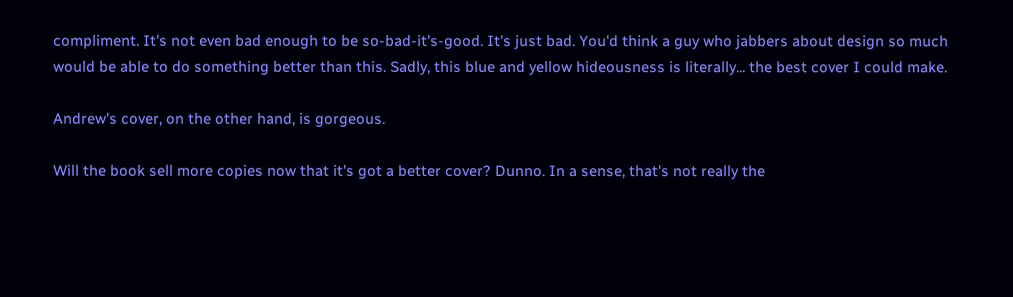compliment. It's not even bad enough to be so-bad-it's-good. It's just bad. You'd think a guy who jabbers about design so much would be able to do something better than this. Sadly, this blue and yellow hideousness is literally... the best cover I could make.

Andrew's cover, on the other hand, is gorgeous.

Will the book sell more copies now that it's got a better cover? Dunno. In a sense, that's not really the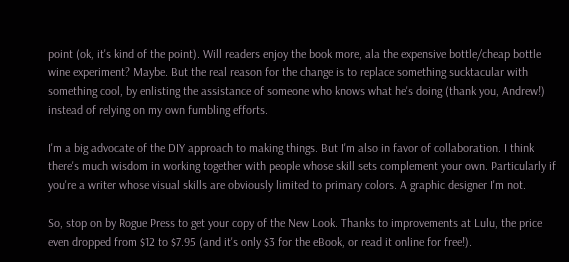point (ok, it's kind of the point). Will readers enjoy the book more, ala the expensive bottle/cheap bottle wine experiment? Maybe. But the real reason for the change is to replace something sucktacular with something cool, by enlisting the assistance of someone who knows what he's doing (thank you, Andrew!) instead of relying on my own fumbling efforts.

I'm a big advocate of the DIY approach to making things. But I'm also in favor of collaboration. I think there's much wisdom in working together with people whose skill sets complement your own. Particularly if you're a writer whose visual skills are obviously limited to primary colors. A graphic designer I'm not.

So, stop on by Rogue Press to get your copy of the New Look. Thanks to improvements at Lulu, the price even dropped from $12 to $7.95 (and it's only $3 for the eBook, or read it online for free!).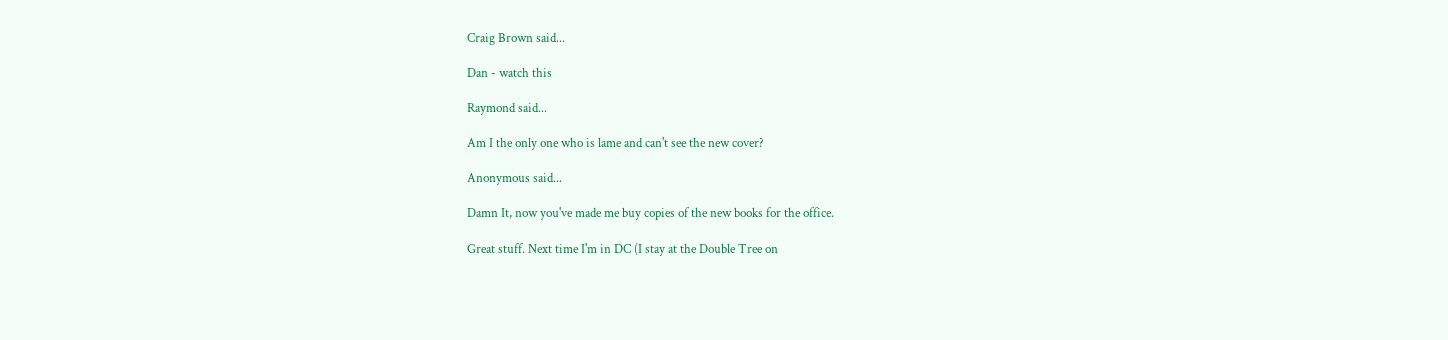Craig Brown said...

Dan - watch this

Raymond said...

Am I the only one who is lame and can't see the new cover?

Anonymous said...

Damn It, now you've made me buy copies of the new books for the office.

Great stuff. Next time I'm in DC (I stay at the Double Tree on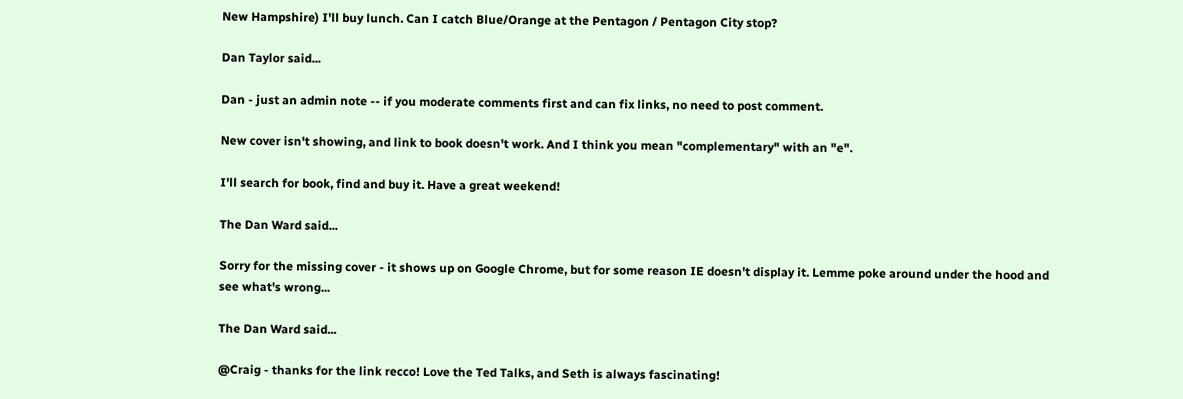New Hampshire) I'll buy lunch. Can I catch Blue/Orange at the Pentagon / Pentagon City stop?

Dan Taylor said...

Dan - just an admin note -- if you moderate comments first and can fix links, no need to post comment.

New cover isn't showing, and link to book doesn't work. And I think you mean "complementary" with an "e".

I'll search for book, find and buy it. Have a great weekend!

The Dan Ward said...

Sorry for the missing cover - it shows up on Google Chrome, but for some reason IE doesn't display it. Lemme poke around under the hood and see what's wrong...

The Dan Ward said...

@Craig - thanks for the link recco! Love the Ted Talks, and Seth is always fascinating!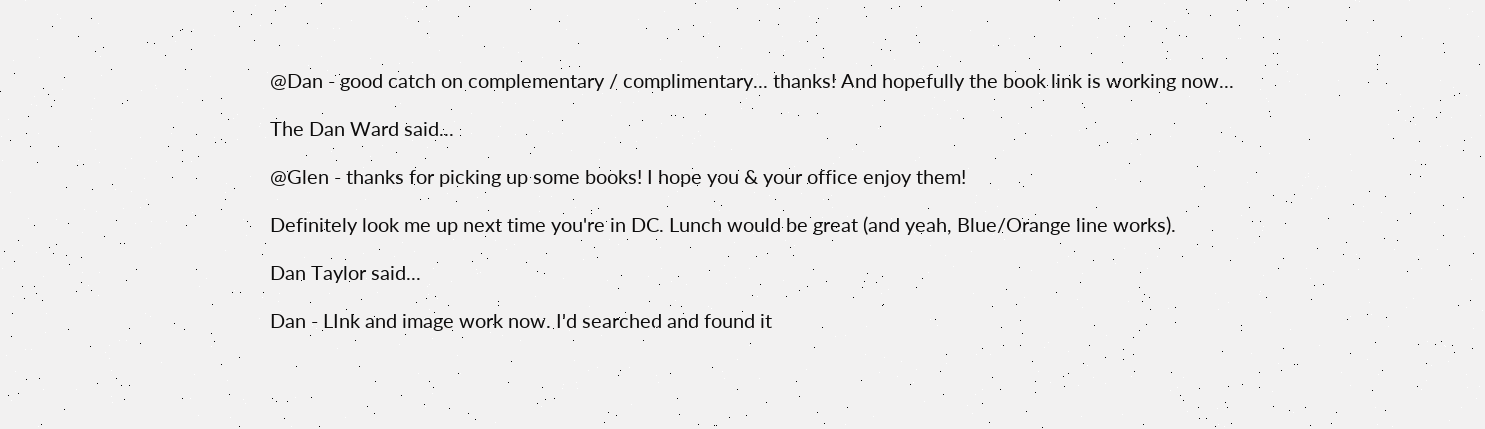@Dan - good catch on complementary / complimentary... thanks! And hopefully the book link is working now...

The Dan Ward said...

@Glen - thanks for picking up some books! I hope you & your office enjoy them!

Definitely look me up next time you're in DC. Lunch would be great (and yeah, Blue/Orange line works).

Dan Taylor said...

Dan - LInk and image work now. I'd searched and found it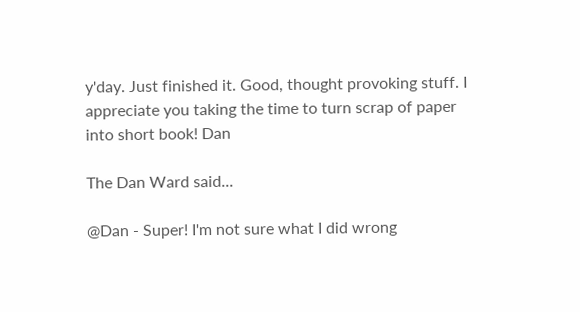y'day. Just finished it. Good, thought provoking stuff. I appreciate you taking the time to turn scrap of paper into short book! Dan

The Dan Ward said...

@Dan - Super! I'm not sure what I did wrong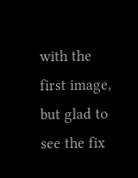with the first image, but glad to see the fix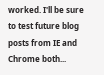worked. I'll be sure to test future blog posts from IE and Chrome both...